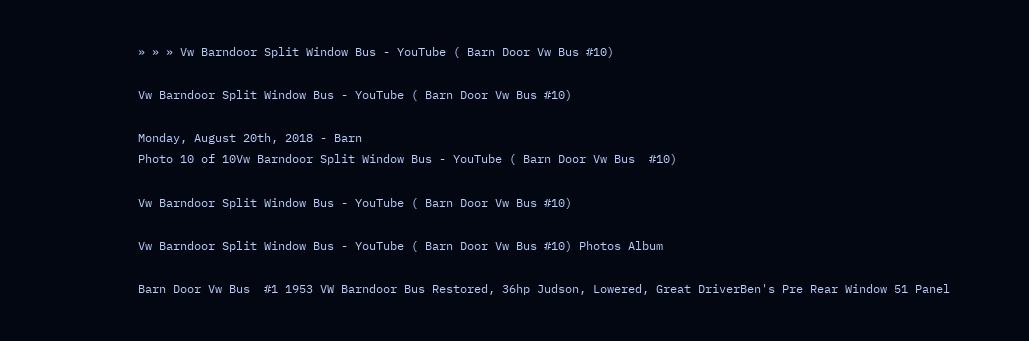» » » Vw Barndoor Split Window Bus - YouTube ( Barn Door Vw Bus #10)

Vw Barndoor Split Window Bus - YouTube ( Barn Door Vw Bus #10)

Monday, August 20th, 2018 - Barn
Photo 10 of 10Vw Barndoor Split Window Bus - YouTube ( Barn Door Vw Bus  #10)

Vw Barndoor Split Window Bus - YouTube ( Barn Door Vw Bus #10)

Vw Barndoor Split Window Bus - YouTube ( Barn Door Vw Bus #10) Photos Album

Barn Door Vw Bus  #1 1953 VW Barndoor Bus Restored, 36hp Judson, Lowered, Great DriverBen's Pre Rear Window 51 Panel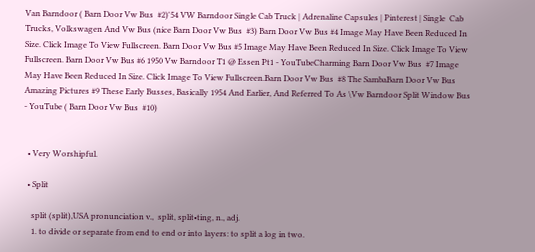Van Barndoor ( Barn Door Vw Bus  #2)'54 VW Barndoor Single Cab Truck | Adrenaline Capsules | Pinterest | Single  Cab Trucks, Volkswagen And Vw Bus (nice Barn Door Vw Bus  #3) Barn Door Vw Bus #4 Image May Have Been Reduced In Size. Click Image To View Fullscreen. Barn Door Vw Bus #5 Image May Have Been Reduced In Size. Click Image To View Fullscreen. Barn Door Vw Bus #6 1950 Vw Barndoor T1 @ Essen Pt1 - YouTubeCharming Barn Door Vw Bus  #7 Image May Have Been Reduced In Size. Click Image To View Fullscreen.Barn Door Vw Bus  #8 The SambaBarn Door Vw Bus Amazing Pictures #9 These Early Busses, Basically 1954 And Earlier, And Referred To As \Vw Barndoor Split Window Bus - YouTube ( Barn Door Vw Bus  #10)


  • Very Worshipful.

  • Split

    split (split),USA pronunciation v.,  split, split•ting, n., adj.
    1. to divide or separate from end to end or into layers: to split a log in two.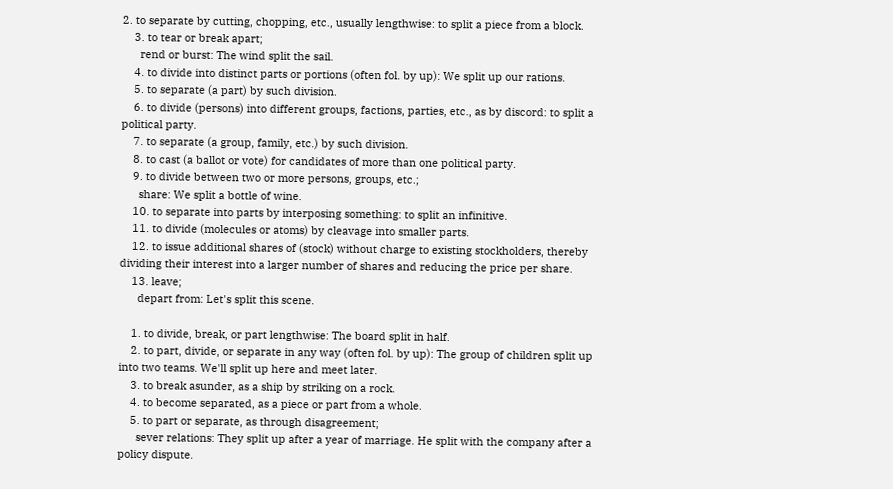2. to separate by cutting, chopping, etc., usually lengthwise: to split a piece from a block.
    3. to tear or break apart;
      rend or burst: The wind split the sail.
    4. to divide into distinct parts or portions (often fol. by up): We split up our rations.
    5. to separate (a part) by such division.
    6. to divide (persons) into different groups, factions, parties, etc., as by discord: to split a political party.
    7. to separate (a group, family, etc.) by such division.
    8. to cast (a ballot or vote) for candidates of more than one political party.
    9. to divide between two or more persons, groups, etc.;
      share: We split a bottle of wine.
    10. to separate into parts by interposing something: to split an infinitive.
    11. to divide (molecules or atoms) by cleavage into smaller parts.
    12. to issue additional shares of (stock) without charge to existing stockholders, thereby dividing their interest into a larger number of shares and reducing the price per share.
    13. leave;
      depart from: Let's split this scene.

    1. to divide, break, or part lengthwise: The board split in half.
    2. to part, divide, or separate in any way (often fol. by up): The group of children split up into two teams. We'll split up here and meet later.
    3. to break asunder, as a ship by striking on a rock.
    4. to become separated, as a piece or part from a whole.
    5. to part or separate, as through disagreement;
      sever relations: They split up after a year of marriage. He split with the company after a policy dispute.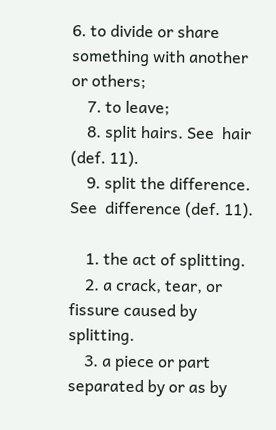6. to divide or share something with another or others;
    7. to leave;
    8. split hairs. See  hair (def. 11).
    9. split the difference. See  difference (def. 11).

    1. the act of splitting.
    2. a crack, tear, or fissure caused by splitting.
    3. a piece or part separated by or as by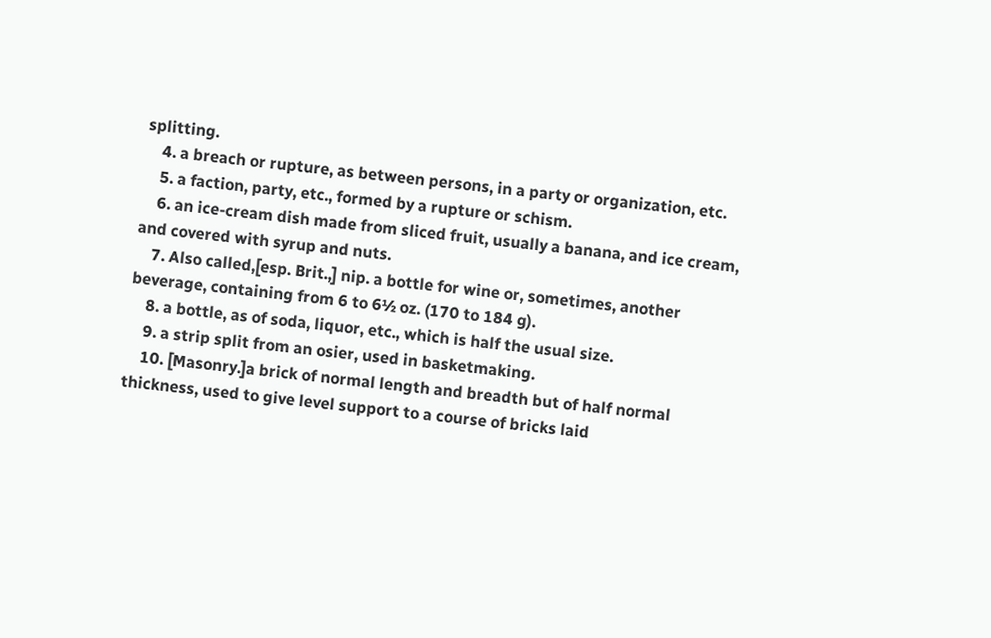splitting.
    4. a breach or rupture, as between persons, in a party or organization, etc.
    5. a faction, party, etc., formed by a rupture or schism.
    6. an ice-cream dish made from sliced fruit, usually a banana, and ice cream, and covered with syrup and nuts.
    7. Also called,[esp. Brit.,] nip. a bottle for wine or, sometimes, another beverage, containing from 6 to 6½ oz. (170 to 184 g).
    8. a bottle, as of soda, liquor, etc., which is half the usual size.
    9. a strip split from an osier, used in basketmaking.
    10. [Masonry.]a brick of normal length and breadth but of half normal thickness, used to give level support to a course of bricks laid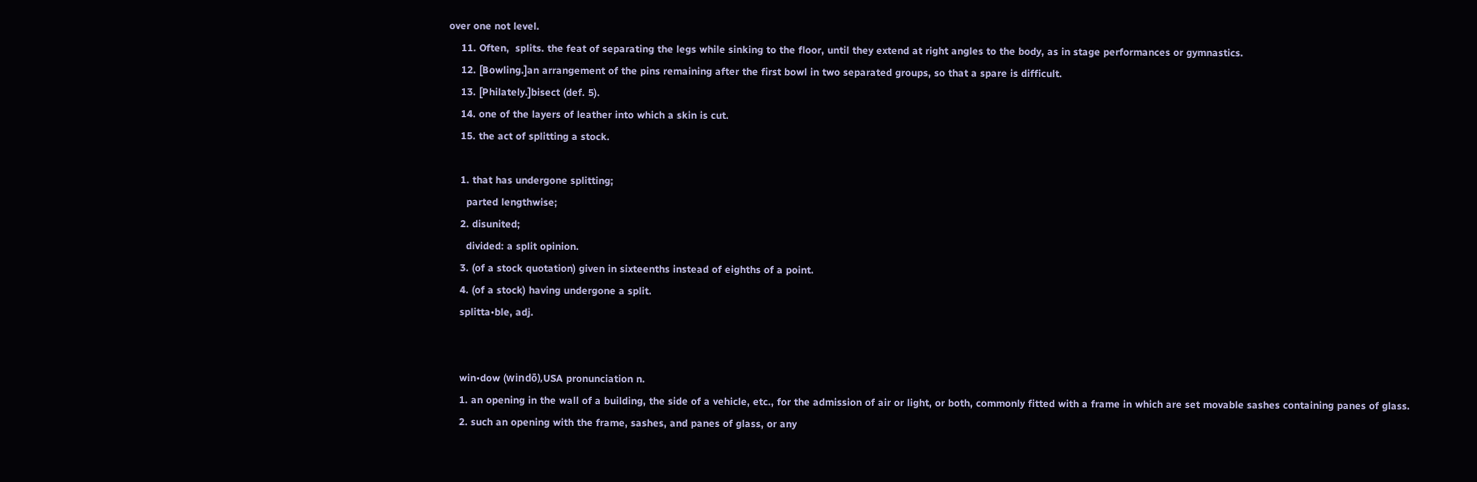over one not level.
    11. Often,  splits. the feat of separating the legs while sinking to the floor, until they extend at right angles to the body, as in stage performances or gymnastics.
    12. [Bowling.]an arrangement of the pins remaining after the first bowl in two separated groups, so that a spare is difficult.
    13. [Philately.]bisect (def. 5).
    14. one of the layers of leather into which a skin is cut.
    15. the act of splitting a stock.

    1. that has undergone splitting;
      parted lengthwise;
    2. disunited;
      divided: a split opinion.
    3. (of a stock quotation) given in sixteenths instead of eighths of a point.
    4. (of a stock) having undergone a split.
    splitta•ble, adj.


    win•dow (windō),USA pronunciation n.
    1. an opening in the wall of a building, the side of a vehicle, etc., for the admission of air or light, or both, commonly fitted with a frame in which are set movable sashes containing panes of glass.
    2. such an opening with the frame, sashes, and panes of glass, or any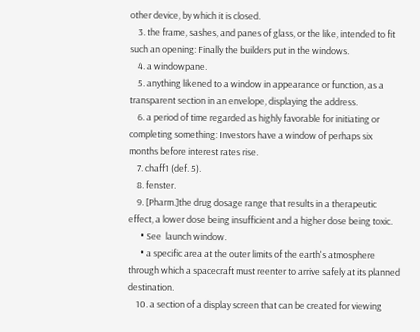other device, by which it is closed.
    3. the frame, sashes, and panes of glass, or the like, intended to fit such an opening: Finally the builders put in the windows.
    4. a windowpane.
    5. anything likened to a window in appearance or function, as a transparent section in an envelope, displaying the address.
    6. a period of time regarded as highly favorable for initiating or completing something: Investors have a window of perhaps six months before interest rates rise.
    7. chaff1 (def. 5).
    8. fenster.
    9. [Pharm.]the drug dosage range that results in a therapeutic effect, a lower dose being insufficient and a higher dose being toxic.
      • See  launch window.
      • a specific area at the outer limits of the earth's atmosphere through which a spacecraft must reenter to arrive safely at its planned destination.
    10. a section of a display screen that can be created for viewing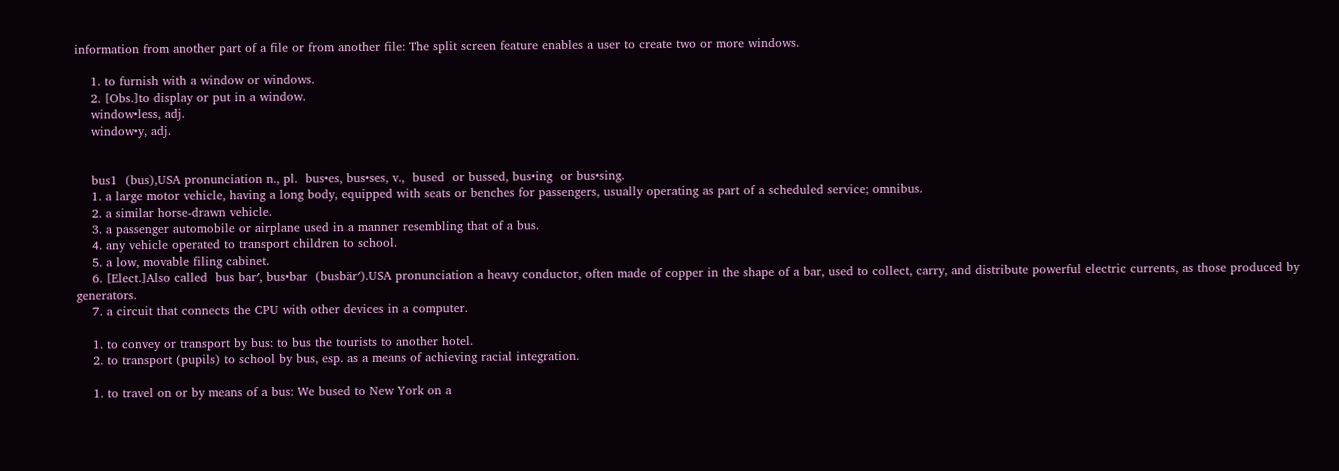information from another part of a file or from another file: The split screen feature enables a user to create two or more windows.

    1. to furnish with a window or windows.
    2. [Obs.]to display or put in a window.
    window•less, adj.
    window•y, adj.


    bus1  (bus),USA pronunciation n., pl.  bus•es, bus•ses, v.,  bused  or bussed, bus•ing  or bus•sing.
    1. a large motor vehicle, having a long body, equipped with seats or benches for passengers, usually operating as part of a scheduled service; omnibus.
    2. a similar horse-drawn vehicle.
    3. a passenger automobile or airplane used in a manner resembling that of a bus.
    4. any vehicle operated to transport children to school.
    5. a low, movable filing cabinet.
    6. [Elect.]Also called  bus bar′, bus•bar  (busbär′).USA pronunciation a heavy conductor, often made of copper in the shape of a bar, used to collect, carry, and distribute powerful electric currents, as those produced by generators.
    7. a circuit that connects the CPU with other devices in a computer.

    1. to convey or transport by bus: to bus the tourists to another hotel.
    2. to transport (pupils) to school by bus, esp. as a means of achieving racial integration.

    1. to travel on or by means of a bus: We bused to New York on a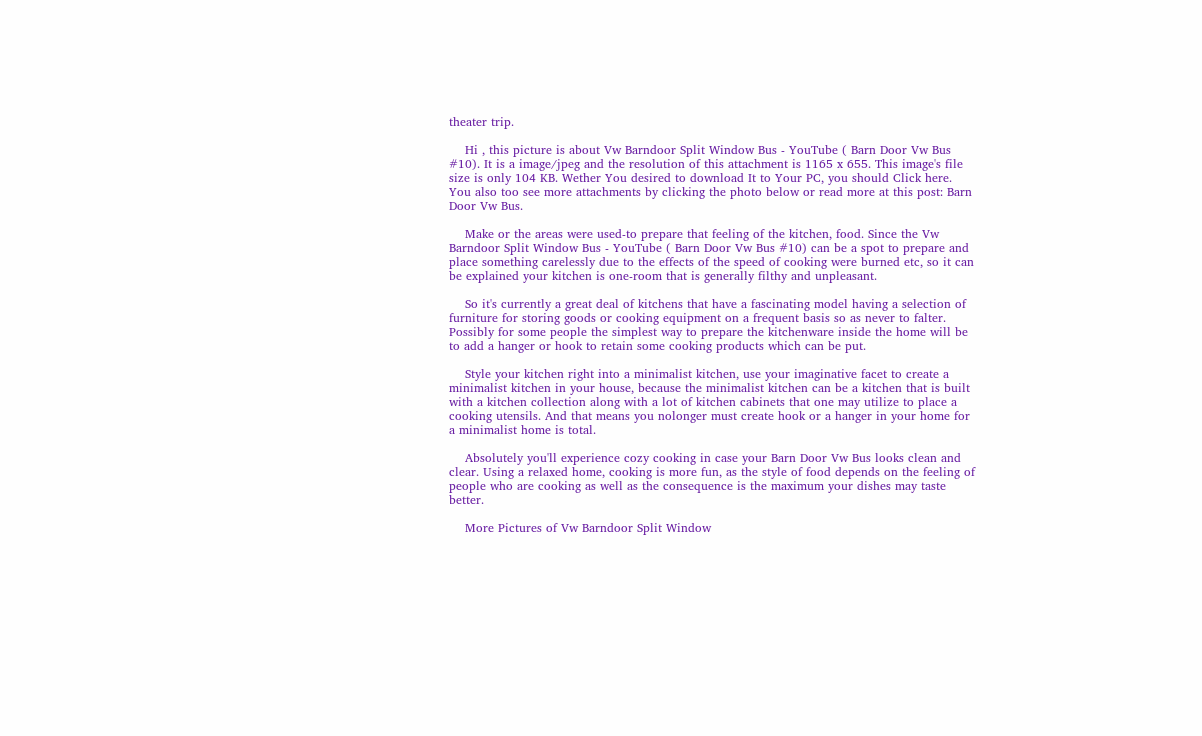theater trip.

    Hi , this picture is about Vw Barndoor Split Window Bus - YouTube ( Barn Door Vw Bus #10). It is a image/jpeg and the resolution of this attachment is 1165 x 655. This image's file size is only 104 KB. Wether You desired to download It to Your PC, you should Click here. You also too see more attachments by clicking the photo below or read more at this post: Barn Door Vw Bus.

    Make or the areas were used-to prepare that feeling of the kitchen, food. Since the Vw Barndoor Split Window Bus - YouTube ( Barn Door Vw Bus #10) can be a spot to prepare and place something carelessly due to the effects of the speed of cooking were burned etc, so it can be explained your kitchen is one-room that is generally filthy and unpleasant.

    So it's currently a great deal of kitchens that have a fascinating model having a selection of furniture for storing goods or cooking equipment on a frequent basis so as never to falter. Possibly for some people the simplest way to prepare the kitchenware inside the home will be to add a hanger or hook to retain some cooking products which can be put.

    Style your kitchen right into a minimalist kitchen, use your imaginative facet to create a minimalist kitchen in your house, because the minimalist kitchen can be a kitchen that is built with a kitchen collection along with a lot of kitchen cabinets that one may utilize to place a cooking utensils. And that means you nolonger must create hook or a hanger in your home for a minimalist home is total.

    Absolutely you'll experience cozy cooking in case your Barn Door Vw Bus looks clean and clear. Using a relaxed home, cooking is more fun, as the style of food depends on the feeling of people who are cooking as well as the consequence is the maximum your dishes may taste better.

    More Pictures of Vw Barndoor Split Window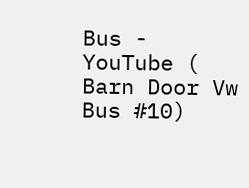Bus - YouTube ( Barn Door Vw Bus #10)